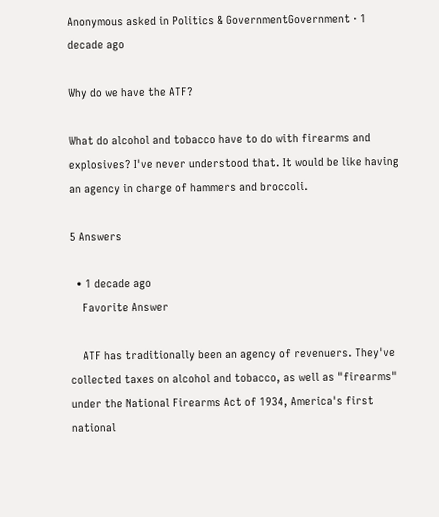Anonymous asked in Politics & GovernmentGovernment · 1 decade ago

Why do we have the ATF?

What do alcohol and tobacco have to do with firearms and explosives? I've never understood that. It would be like having an agency in charge of hammers and broccoli.

5 Answers

  • 1 decade ago
    Favorite Answer

    ATF has traditionally been an agency of revenuers. They've collected taxes on alcohol and tobacco, as well as "firearms" under the National Firearms Act of 1934, America's first national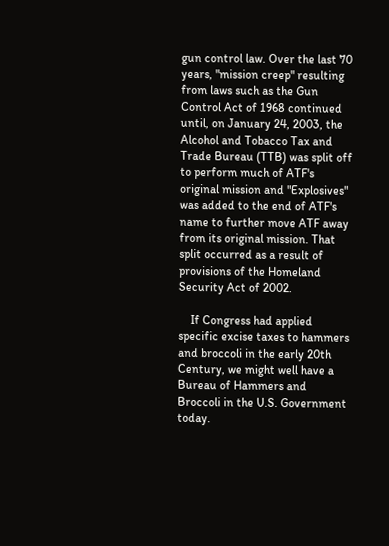gun control law. Over the last 70 years, "mission creep" resulting from laws such as the Gun Control Act of 1968 continued until, on January 24, 2003, the Alcohol and Tobacco Tax and Trade Bureau (TTB) was split off to perform much of ATF's original mission and "Explosives" was added to the end of ATF's name to further move ATF away from its original mission. That split occurred as a result of provisions of the Homeland Security Act of 2002.

    If Congress had applied specific excise taxes to hammers and broccoli in the early 20th Century, we might well have a Bureau of Hammers and Broccoli in the U.S. Government today.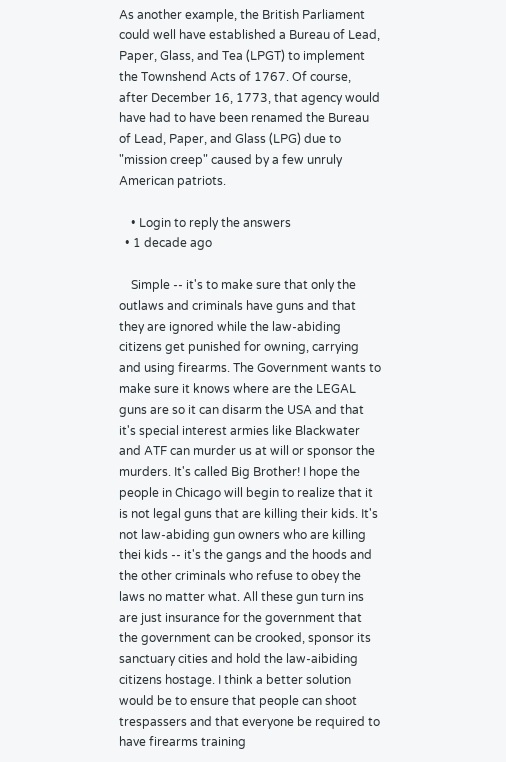As another example, the British Parliament could well have established a Bureau of Lead, Paper, Glass, and Tea (LPGT) to implement the Townshend Acts of 1767. Of course, after December 16, 1773, that agency would have had to have been renamed the Bureau of Lead, Paper, and Glass (LPG) due to "mission creep" caused by a few unruly American patriots.

    • Login to reply the answers
  • 1 decade ago

    Simple -- it's to make sure that only the outlaws and criminals have guns and that they are ignored while the law-abiding citizens get punished for owning, carrying and using firearms. The Government wants to make sure it knows where are the LEGAL guns are so it can disarm the USA and that it's special interest armies like Blackwater and ATF can murder us at will or sponsor the murders. It's called Big Brother! I hope the people in Chicago will begin to realize that it is not legal guns that are killing their kids. It's not law-abiding gun owners who are killing thei kids -- it's the gangs and the hoods and the other criminals who refuse to obey the laws no matter what. All these gun turn ins are just insurance for the government that the government can be crooked, sponsor its sanctuary cities and hold the law-aibiding citizens hostage. I think a better solution would be to ensure that people can shoot trespassers and that everyone be required to have firearms training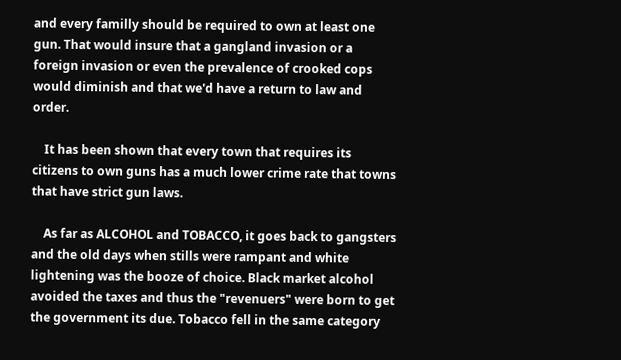and every familly should be required to own at least one gun. That would insure that a gangland invasion or a foreign invasion or even the prevalence of crooked cops would diminish and that we'd have a return to law and order.

    It has been shown that every town that requires its citizens to own guns has a much lower crime rate that towns that have strict gun laws.

    As far as ALCOHOL and TOBACCO, it goes back to gangsters and the old days when stills were rampant and white lightening was the booze of choice. Black market alcohol avoided the taxes and thus the "revenuers" were born to get the government its due. Tobacco fell in the same category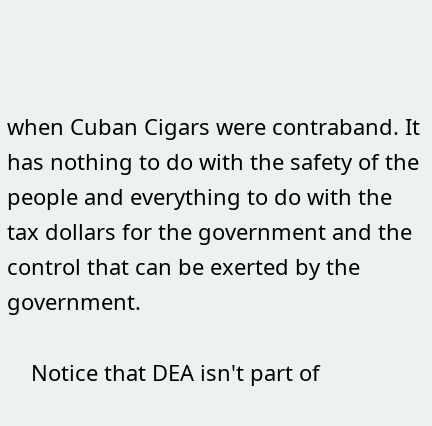when Cuban Cigars were contraband. It has nothing to do with the safety of the people and everything to do with the tax dollars for the government and the control that can be exerted by the government.

    Notice that DEA isn't part of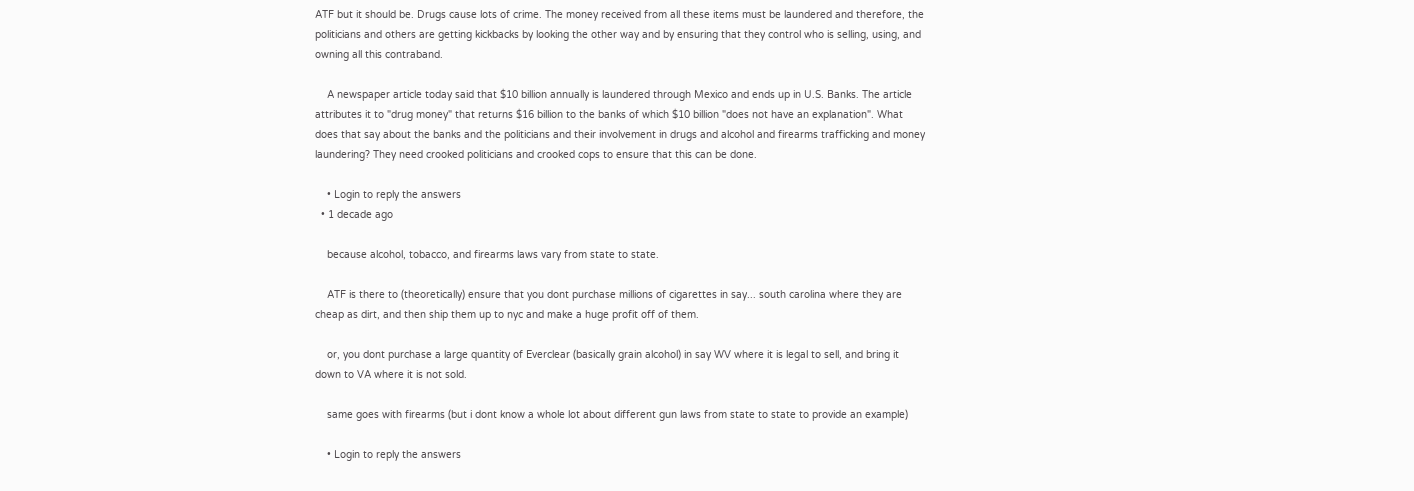ATF but it should be. Drugs cause lots of crime. The money received from all these items must be laundered and therefore, the politicians and others are getting kickbacks by looking the other way and by ensuring that they control who is selling, using, and owning all this contraband.

    A newspaper article today said that $10 billion annually is laundered through Mexico and ends up in U.S. Banks. The article attributes it to "drug money" that returns $16 billion to the banks of which $10 billion "does not have an explanation". What does that say about the banks and the politicians and their involvement in drugs and alcohol and firearms trafficking and money laundering? They need crooked politicians and crooked cops to ensure that this can be done.

    • Login to reply the answers
  • 1 decade ago

    because alcohol, tobacco, and firearms laws vary from state to state.

    ATF is there to (theoretically) ensure that you dont purchase millions of cigarettes in say... south carolina where they are cheap as dirt, and then ship them up to nyc and make a huge profit off of them.

    or, you dont purchase a large quantity of Everclear (basically grain alcohol) in say WV where it is legal to sell, and bring it down to VA where it is not sold.

    same goes with firearms (but i dont know a whole lot about different gun laws from state to state to provide an example)

    • Login to reply the answers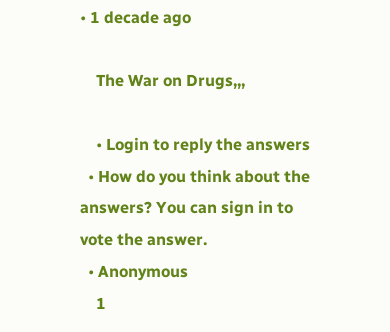• 1 decade ago

    The War on Drugs,,,

    • Login to reply the answers
  • How do you think about the answers? You can sign in to vote the answer.
  • Anonymous
    1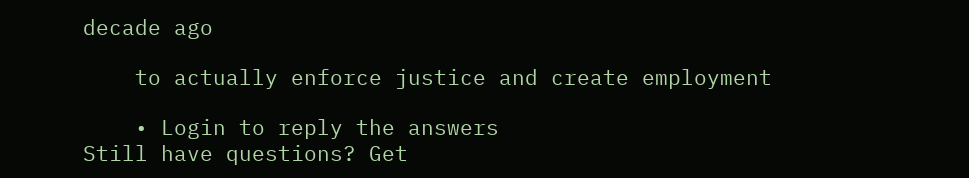decade ago

    to actually enforce justice and create employment

    • Login to reply the answers
Still have questions? Get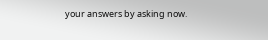your answers by asking now.